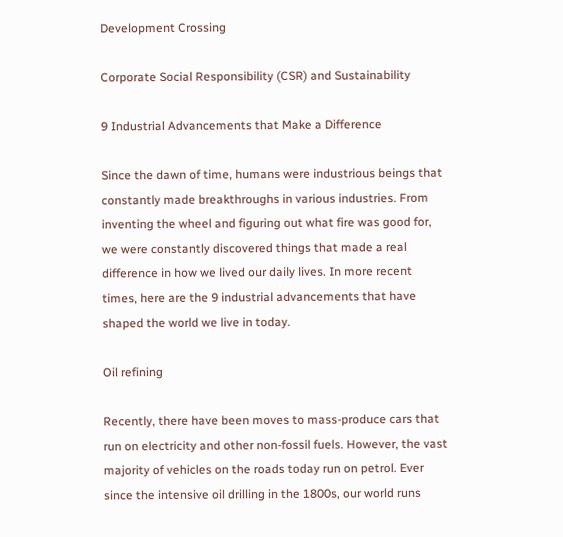Development Crossing

Corporate Social Responsibility (CSR) and Sustainability

9 Industrial Advancements that Make a Difference

Since the dawn of time, humans were industrious beings that constantly made breakthroughs in various industries. From inventing the wheel and figuring out what fire was good for, we were constantly discovered things that made a real difference in how we lived our daily lives. In more recent times, here are the 9 industrial advancements that have shaped the world we live in today.

Oil refining

Recently, there have been moves to mass-produce cars that run on electricity and other non-fossil fuels. However, the vast majority of vehicles on the roads today run on petrol. Ever since the intensive oil drilling in the 1800s, our world runs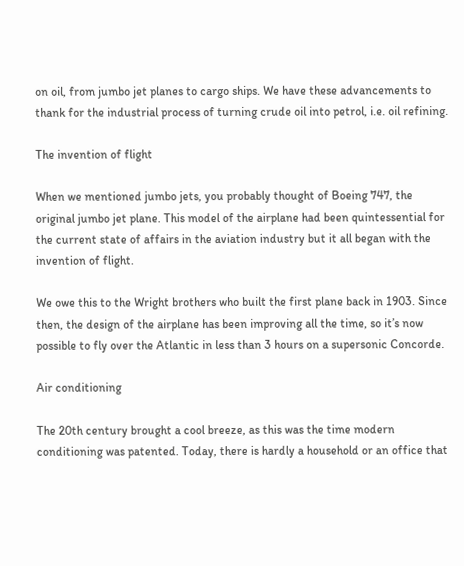on oil, from jumbo jet planes to cargo ships. We have these advancements to thank for the industrial process of turning crude oil into petrol, i.e. oil refining.

The invention of flight

When we mentioned jumbo jets, you probably thought of Boeing 747, the original jumbo jet plane. This model of the airplane had been quintessential for the current state of affairs in the aviation industry but it all began with the invention of flight.

We owe this to the Wright brothers who built the first plane back in 1903. Since then, the design of the airplane has been improving all the time, so it’s now possible to fly over the Atlantic in less than 3 hours on a supersonic Concorde.

Air conditioning

The 20th century brought a cool breeze, as this was the time modern conditioning was patented. Today, there is hardly a household or an office that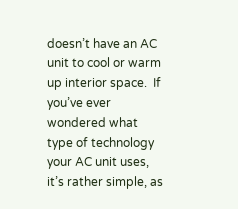doesn’t have an AC unit to cool or warm up interior space.  If you’ve ever wondered what type of technology your AC unit uses, it’s rather simple, as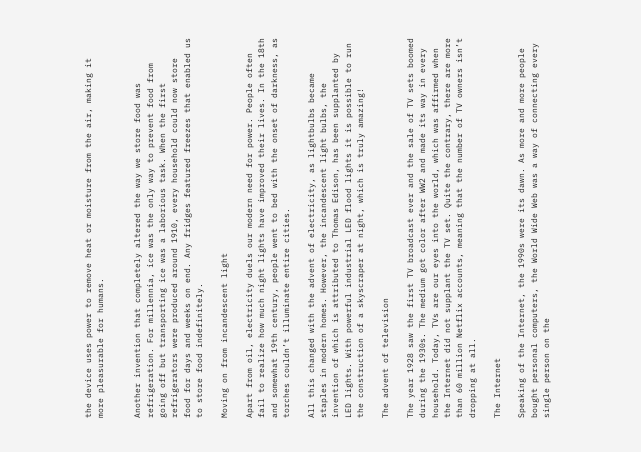the device uses power to remove heat or moisture from the air, making it more pleasurable for humans.


Another invention that completely altered the way we store food was refrigeration. For millennia, ice was the only way to prevent food from going off but transporting ice was a laborious task. When the first refrigerators were produced around 1910, every household could now store food for days and weeks on end. Any fridges featured freezes that enabled us to store food indefinitely.

Moving on from incandescent light

Apart from oil, electricity duels our modern need for power. People often fail to realize how much night lights have improved their lives. In the 18th and somewhat 19th century, people went to bed with the onset of darkness, as torches couldn’t illuminate entire cities.

All this changed with the advent of electricity, as lightbulbs became staples in modern homes. However, the incandescent light bulbs, the invention of which is attributed to Thomas Edison, has been supplanted by LED lights. With powerful industrial LED flood lights it is possible to run the construction of a skyscraper at night, which is truly amazing!

The advent of television

The year 1928 saw the first TV broadcast ever and the sale of TV sets boomed during the 1930s. The medium got color after WW2 and made its way in every household. Today, TVs are our eyes into the world, which was affirmed when the Internet did not supplant the TV set. Quite the contrary, there are more than 60 million Netflix accounts, meaning that the number of TV owners isn’t dropping at all.

The Internet

Speaking of the Internet, the 1990s were its dawn. As more and more people bought personal computers, the World Wide Web was a way of connecting every single person on the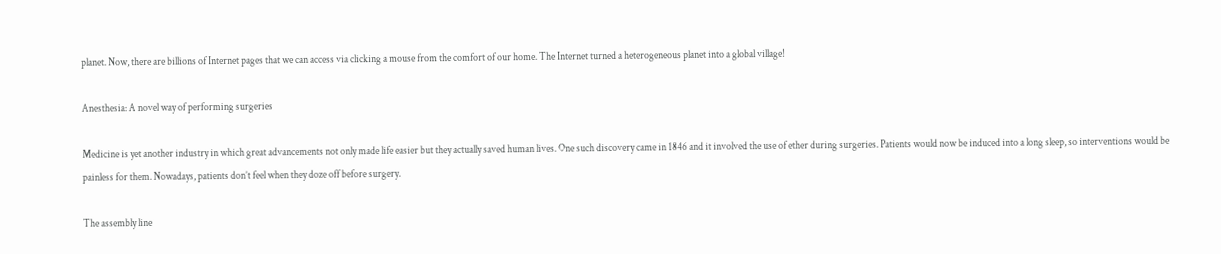planet. Now, there are billions of Internet pages that we can access via clicking a mouse from the comfort of our home. The Internet turned a heterogeneous planet into a global village!

Anesthesia: A novel way of performing surgeries

Medicine is yet another industry in which great advancements not only made life easier but they actually saved human lives. One such discovery came in 1846 and it involved the use of ether during surgeries. Patients would now be induced into a long sleep, so interventions would be painless for them. Nowadays, patients don’t feel when they doze off before surgery.

The assembly line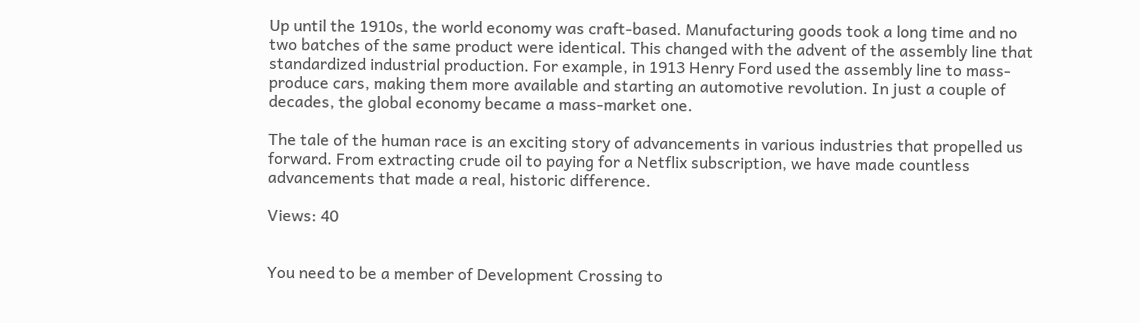Up until the 1910s, the world economy was craft-based. Manufacturing goods took a long time and no two batches of the same product were identical. This changed with the advent of the assembly line that standardized industrial production. For example, in 1913 Henry Ford used the assembly line to mass-produce cars, making them more available and starting an automotive revolution. In just a couple of decades, the global economy became a mass-market one.

The tale of the human race is an exciting story of advancements in various industries that propelled us forward. From extracting crude oil to paying for a Netflix subscription, we have made countless advancements that made a real, historic difference.

Views: 40


You need to be a member of Development Crossing to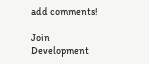add comments!

Join Development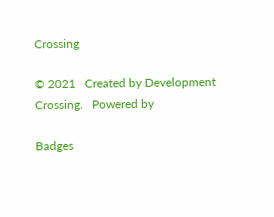Crossing

© 2021   Created by Development Crossing.   Powered by

Badges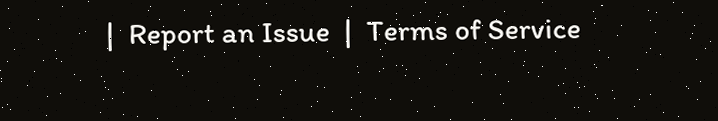|  Report an Issue  |  Terms of Service